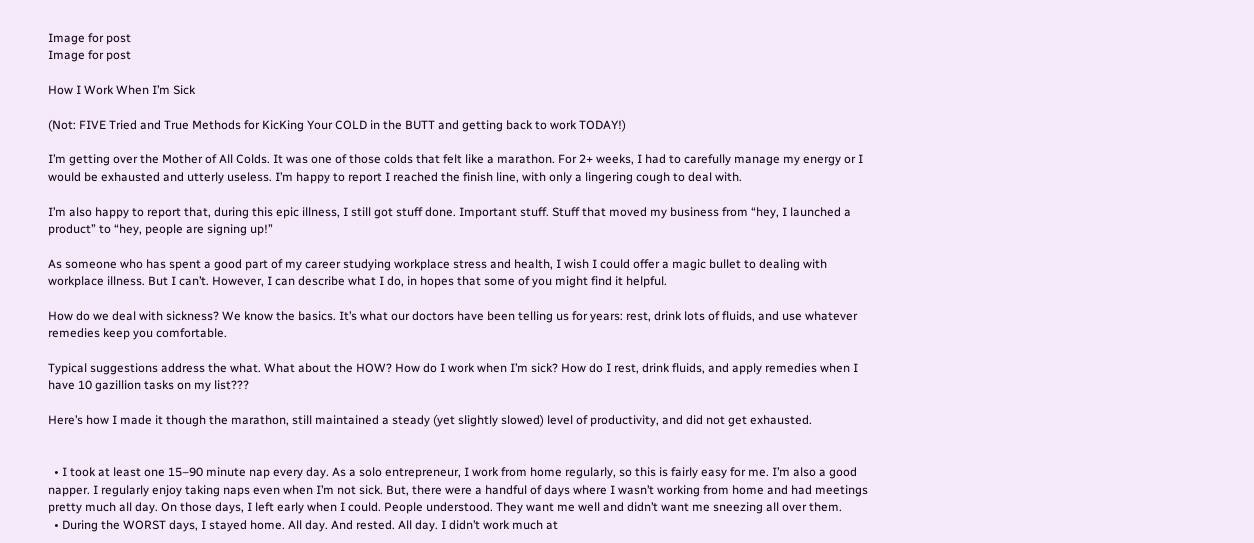Image for post
Image for post

How I Work When I’m Sick

(Not: FIVE Tried and True Methods for KicKing Your COLD in the BUTT and getting back to work TODAY!)

I’m getting over the Mother of All Colds. It was one of those colds that felt like a marathon. For 2+ weeks, I had to carefully manage my energy or I would be exhausted and utterly useless. I’m happy to report I reached the finish line, with only a lingering cough to deal with.

I’m also happy to report that, during this epic illness, I still got stuff done. Important stuff. Stuff that moved my business from “hey, I launched a product” to “hey, people are signing up!”

As someone who has spent a good part of my career studying workplace stress and health, I wish I could offer a magic bullet to dealing with workplace illness. But I can’t. However, I can describe what I do, in hopes that some of you might find it helpful.

How do we deal with sickness? We know the basics. It’s what our doctors have been telling us for years: rest, drink lots of fluids, and use whatever remedies keep you comfortable.

Typical suggestions address the what. What about the HOW? How do I work when I’m sick? How do I rest, drink fluids, and apply remedies when I have 10 gazillion tasks on my list???

Here’s how I made it though the marathon, still maintained a steady (yet slightly slowed) level of productivity, and did not get exhausted.


  • I took at least one 15–90 minute nap every day. As a solo entrepreneur, I work from home regularly, so this is fairly easy for me. I’m also a good napper. I regularly enjoy taking naps even when I’m not sick. But, there were a handful of days where I wasn’t working from home and had meetings pretty much all day. On those days, I left early when I could. People understood. They want me well and didn’t want me sneezing all over them.
  • During the WORST days, I stayed home. All day. And rested. All day. I didn’t work much at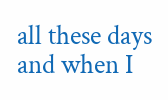all these days and when I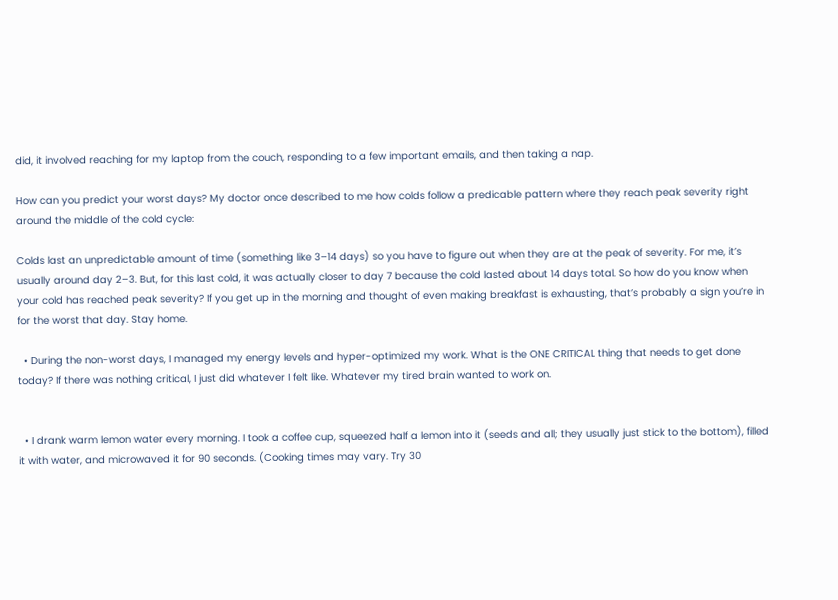did, it involved reaching for my laptop from the couch, responding to a few important emails, and then taking a nap.

How can you predict your worst days? My doctor once described to me how colds follow a predicable pattern where they reach peak severity right around the middle of the cold cycle:

Colds last an unpredictable amount of time (something like 3–14 days) so you have to figure out when they are at the peak of severity. For me, it’s usually around day 2–3. But, for this last cold, it was actually closer to day 7 because the cold lasted about 14 days total. So how do you know when your cold has reached peak severity? If you get up in the morning and thought of even making breakfast is exhausting, that’s probably a sign you’re in for the worst that day. Stay home.

  • During the non-worst days, I managed my energy levels and hyper-optimized my work. What is the ONE CRITICAL thing that needs to get done today? If there was nothing critical, I just did whatever I felt like. Whatever my tired brain wanted to work on.


  • I drank warm lemon water every morning. I took a coffee cup, squeezed half a lemon into it (seeds and all; they usually just stick to the bottom), filled it with water, and microwaved it for 90 seconds. (Cooking times may vary. Try 30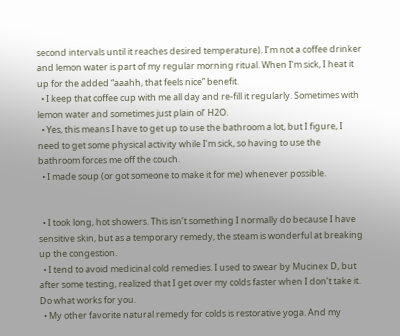second intervals until it reaches desired temperature). I’m not a coffee drinker and lemon water is part of my regular morning ritual. When I’m sick, I heat it up for the added “aaahh, that feels nice” benefit.
  • I keep that coffee cup with me all day and re-fill it regularly. Sometimes with lemon water and sometimes just plain ol’ H2O.
  • Yes, this means I have to get up to use the bathroom a lot, but I figure, I need to get some physical activity while I’m sick, so having to use the bathroom forces me off the couch.
  • I made soup (or got someone to make it for me) whenever possible.


  • I took long, hot showers. This isn’t something I normally do because I have sensitive skin, but as a temporary remedy, the steam is wonderful at breaking up the congestion.
  • I tend to avoid medicinal cold remedies. I used to swear by Mucinex D, but after some testing, realized that I get over my colds faster when I don’t take it. Do what works for you.
  • My other favorite natural remedy for colds is restorative yoga. And my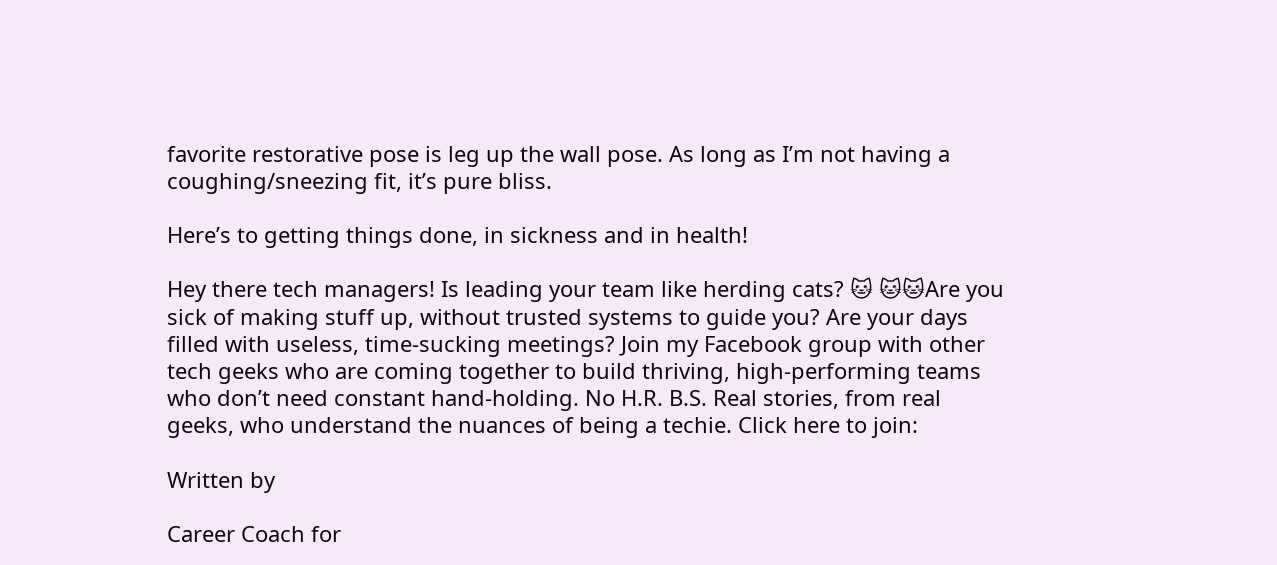favorite restorative pose is leg up the wall pose. As long as I’m not having a coughing/sneezing fit, it’s pure bliss.

Here’s to getting things done, in sickness and in health!

Hey there tech managers! Is leading your team like herding cats? 🐱 🐱🐱Are you sick of making stuff up, without trusted systems to guide you? Are your days filled with useless, time-sucking meetings? Join my Facebook group with other tech geeks who are coming together to build thriving, high-performing teams who don’t need constant hand-holding. No H.R. B.S. Real stories, from real geeks, who understand the nuances of being a techie. Click here to join:

Written by

Career Coach for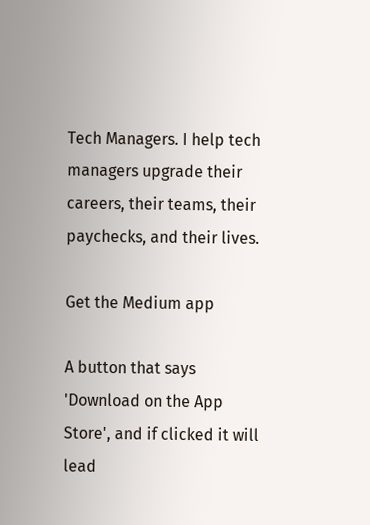Tech Managers. I help tech managers upgrade their careers, their teams, their paychecks, and their lives.

Get the Medium app

A button that says 'Download on the App Store', and if clicked it will lead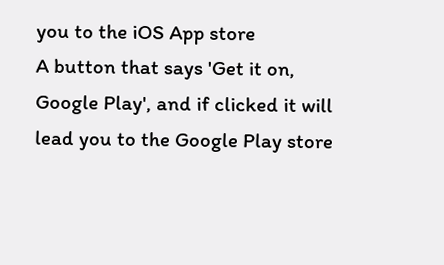you to the iOS App store
A button that says 'Get it on, Google Play', and if clicked it will lead you to the Google Play store